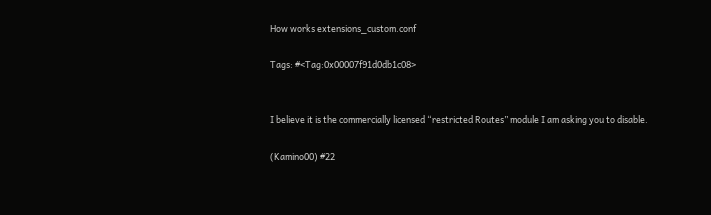How works extensions_custom.conf

Tags: #<Tag:0x00007f91d0db1c08>


I believe it is the commercially licensed “restricted Routes” module I am asking you to disable.

(Kamino00) #22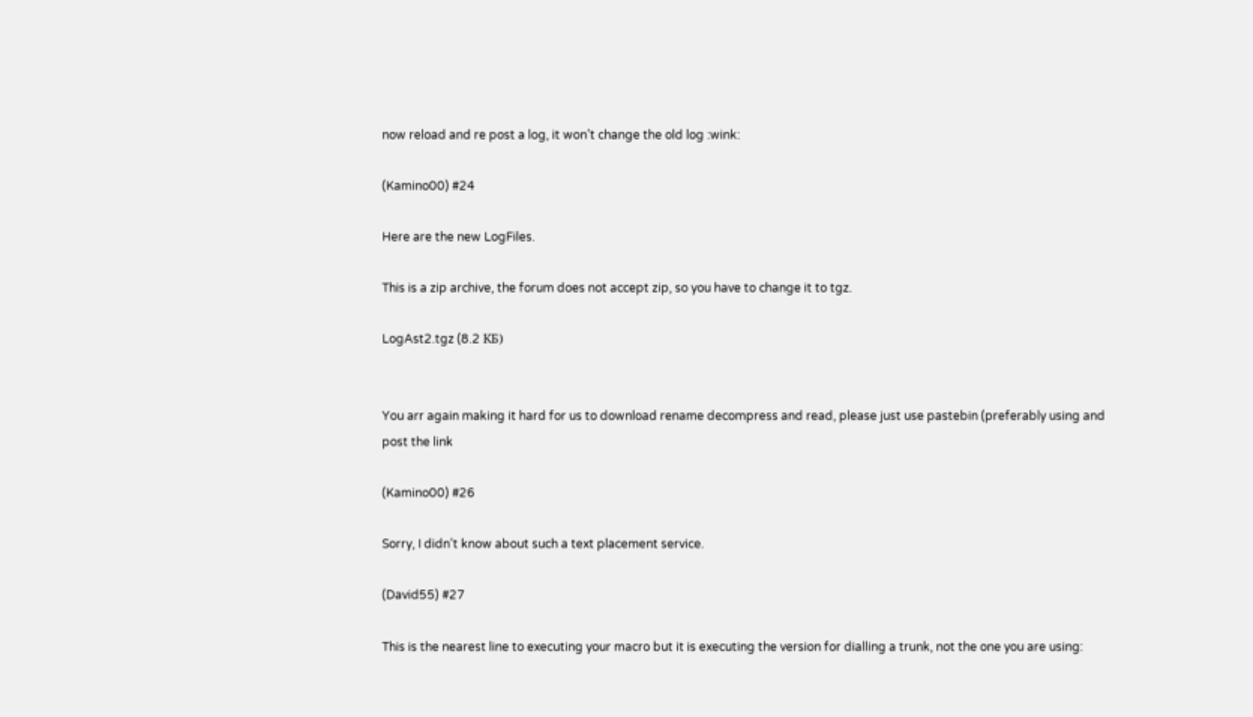now reload and re post a log, it won’t change the old log :wink:

(Kamino00) #24

Here are the new LogFiles.

This is a zip archive, the forum does not accept zip, so you have to change it to tgz.

LogAst2.tgz (8.2 КБ)


You arr again making it hard for us to download rename decompress and read, please just use pastebin (preferably using and post the link

(Kamino00) #26

Sorry, I didn’t know about such a text placement service.

(David55) #27

This is the nearest line to executing your macro but it is executing the version for dialling a trunk, not the one you are using: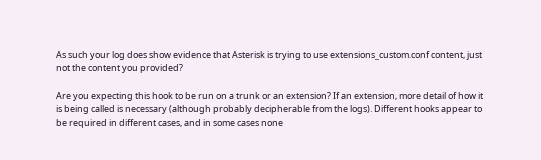As such your log does show evidence that Asterisk is trying to use extensions_custom.conf content, just not the content you provided?

Are you expecting this hook to be run on a trunk or an extension? If an extension, more detail of how it is being called is necessary (although probably decipherable from the logs). Different hooks appear to be required in different cases, and in some cases none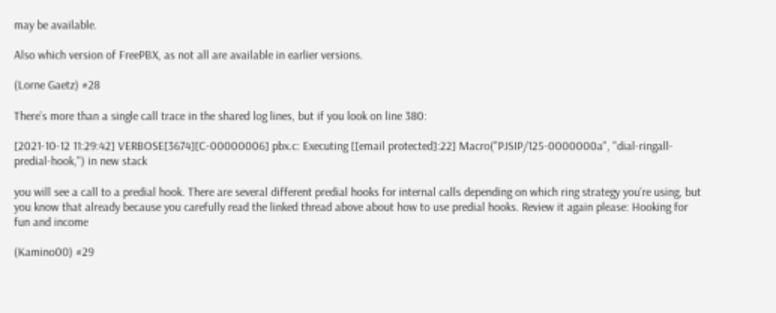may be available.

Also which version of FreePBX, as not all are available in earlier versions.

(Lorne Gaetz) #28

There’s more than a single call trace in the shared log lines, but if you look on line 380:

[2021-10-12 11:29:42] VERBOSE[3674][C-00000006] pbx.c: Executing [[email protected]:22] Macro("PJSIP/125-0000000a", "dial-ringall-predial-hook,") in new stack

you will see a call to a predial hook. There are several different predial hooks for internal calls depending on which ring strategy you’re using, but you know that already because you carefully read the linked thread above about how to use predial hooks. Review it again please: Hooking for fun and income

(Kamino00) #29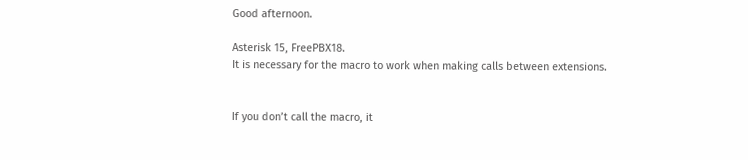Good afternoon.

Asterisk 15, FreePBX18.
It is necessary for the macro to work when making calls between extensions.


If you don’t call the macro, it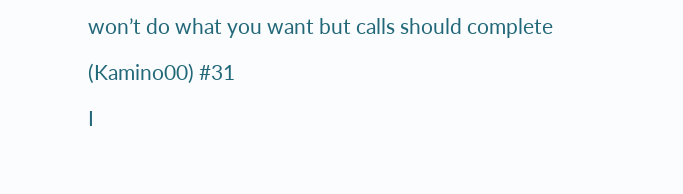won’t do what you want but calls should complete

(Kamino00) #31

I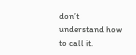don’t understand how to call it.